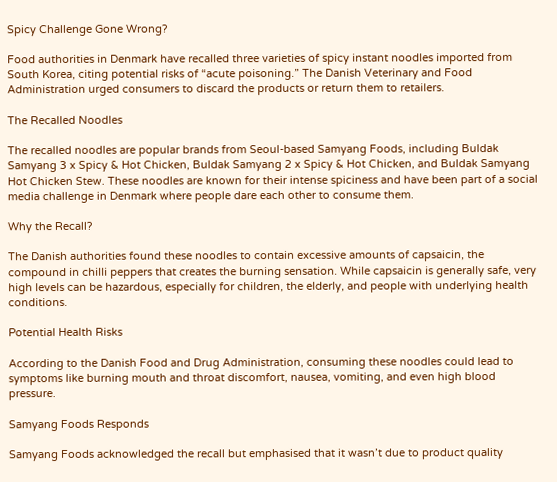Spicy Challenge Gone Wrong?

Food authorities in Denmark have recalled three varieties of spicy instant noodles imported from South Korea, citing potential risks of “acute poisoning.” The Danish Veterinary and Food Administration urged consumers to discard the products or return them to retailers.

The Recalled Noodles

The recalled noodles are popular brands from Seoul-based Samyang Foods, including Buldak Samyang 3 x Spicy & Hot Chicken, Buldak Samyang 2 x Spicy & Hot Chicken, and Buldak Samyang Hot Chicken Stew. These noodles are known for their intense spiciness and have been part of a social media challenge in Denmark where people dare each other to consume them.

Why the Recall?

The Danish authorities found these noodles to contain excessive amounts of capsaicin, the compound in chilli peppers that creates the burning sensation. While capsaicin is generally safe, very high levels can be hazardous, especially for children, the elderly, and people with underlying health conditions.

Potential Health Risks

According to the Danish Food and Drug Administration, consuming these noodles could lead to symptoms like burning mouth and throat discomfort, nausea, vomiting, and even high blood pressure.

Samyang Foods Responds

Samyang Foods acknowledged the recall but emphasised that it wasn’t due to product quality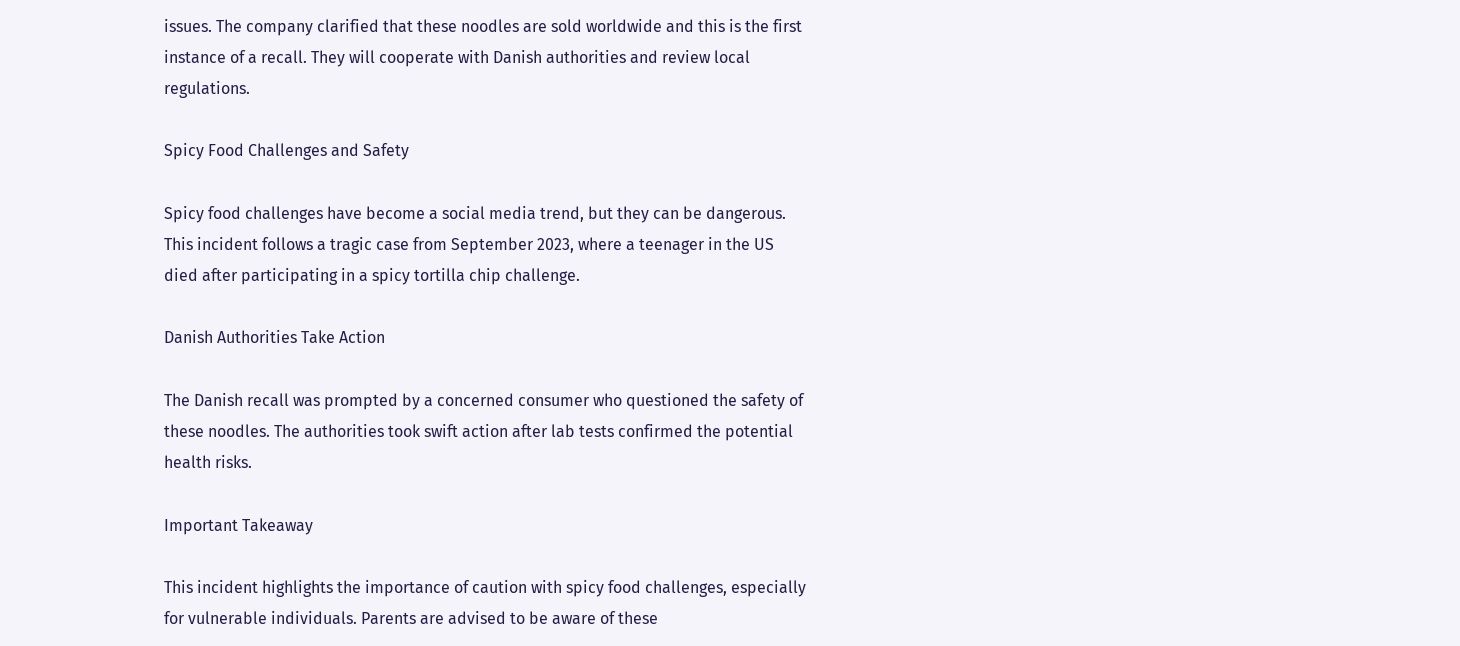issues. The company clarified that these noodles are sold worldwide and this is the first instance of a recall. They will cooperate with Danish authorities and review local regulations.

Spicy Food Challenges and Safety

Spicy food challenges have become a social media trend, but they can be dangerous. This incident follows a tragic case from September 2023, where a teenager in the US died after participating in a spicy tortilla chip challenge.

Danish Authorities Take Action

The Danish recall was prompted by a concerned consumer who questioned the safety of these noodles. The authorities took swift action after lab tests confirmed the potential health risks.

Important Takeaway

This incident highlights the importance of caution with spicy food challenges, especially for vulnerable individuals. Parents are advised to be aware of these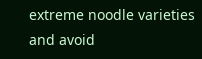extreme noodle varieties and avoid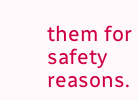them for safety reasons.